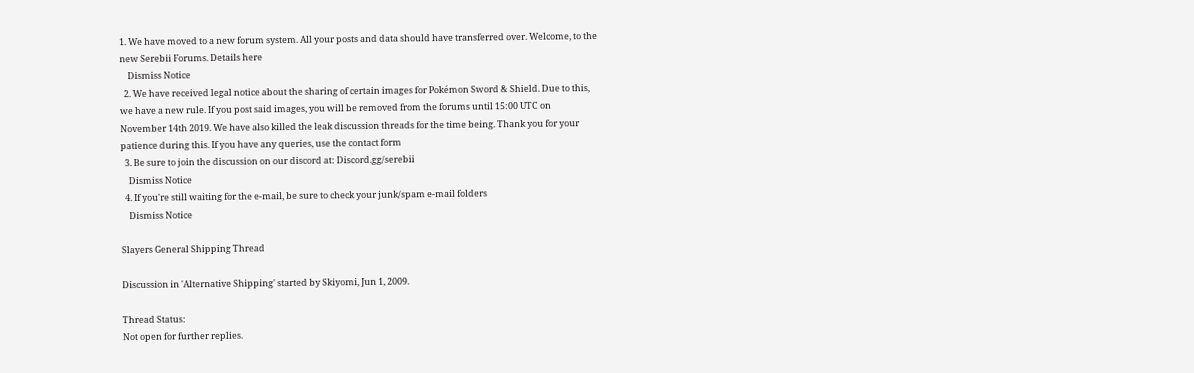1. We have moved to a new forum system. All your posts and data should have transferred over. Welcome, to the new Serebii Forums. Details here
    Dismiss Notice
  2. We have received legal notice about the sharing of certain images for Pokémon Sword & Shield. Due to this, we have a new rule. If you post said images, you will be removed from the forums until 15:00 UTC on November 14th 2019. We have also killed the leak discussion threads for the time being. Thank you for your patience during this. If you have any queries, use the contact form
  3. Be sure to join the discussion on our discord at: Discord.gg/serebii
    Dismiss Notice
  4. If you're still waiting for the e-mail, be sure to check your junk/spam e-mail folders
    Dismiss Notice

Slayers General Shipping Thread

Discussion in 'Alternative Shipping' started by Skiyomi, Jun 1, 2009.

Thread Status:
Not open for further replies.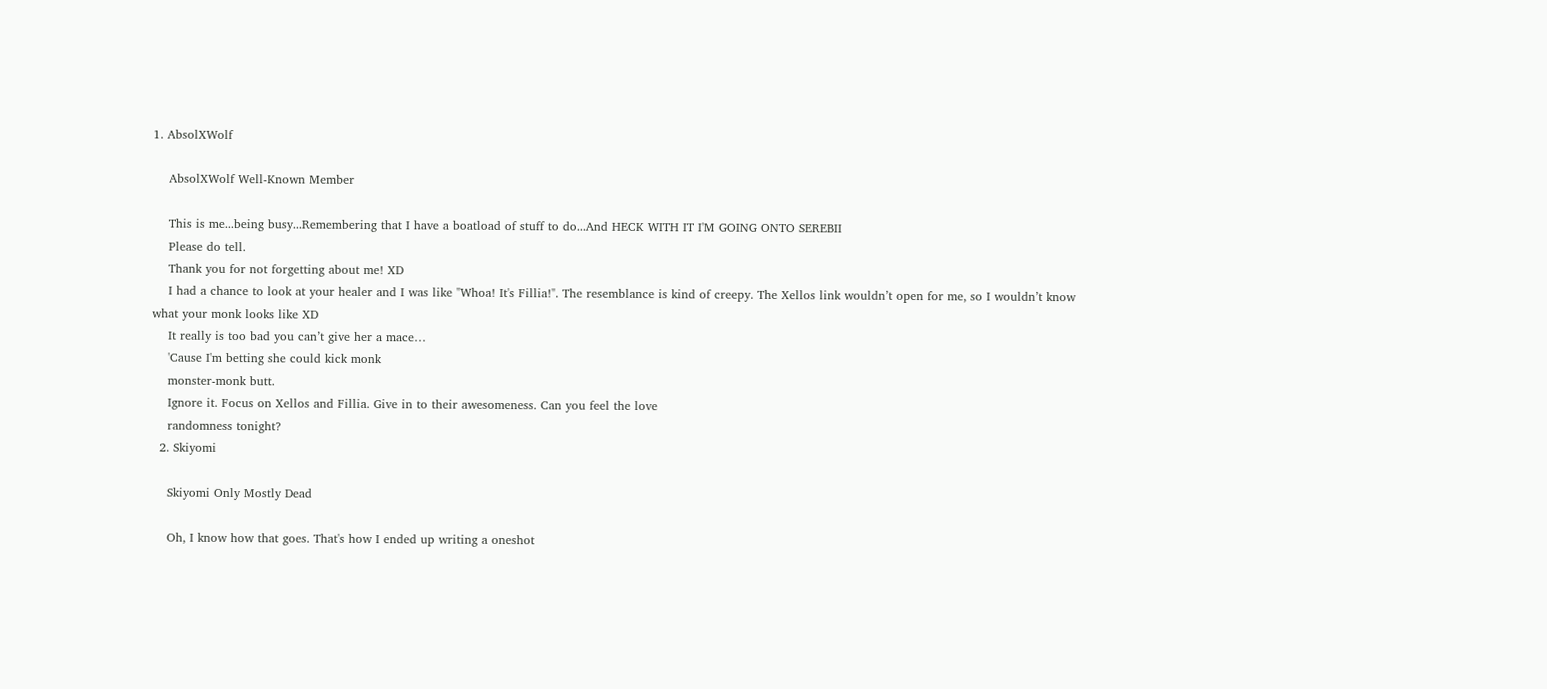1. AbsolXWolf

    AbsolXWolf Well-Known Member

    This is me...being busy...Remembering that I have a boatload of stuff to do...And HECK WITH IT I'M GOING ONTO SEREBII
    Please do tell.
    Thank you for not forgetting about me! XD
    I had a chance to look at your healer and I was like "Whoa! It's Fillia!". The resemblance is kind of creepy. The Xellos link wouldn’t open for me, so I wouldn’t know what your monk looks like XD
    It really is too bad you can’t give her a mace…
    'Cause I'm betting she could kick monk
    monster-monk butt.
    Ignore it. Focus on Xellos and Fillia. Give in to their awesomeness. Can you feel the love
    randomness tonight?
  2. Skiyomi

    Skiyomi Only Mostly Dead

    Oh, I know how that goes. That's how I ended up writing a oneshot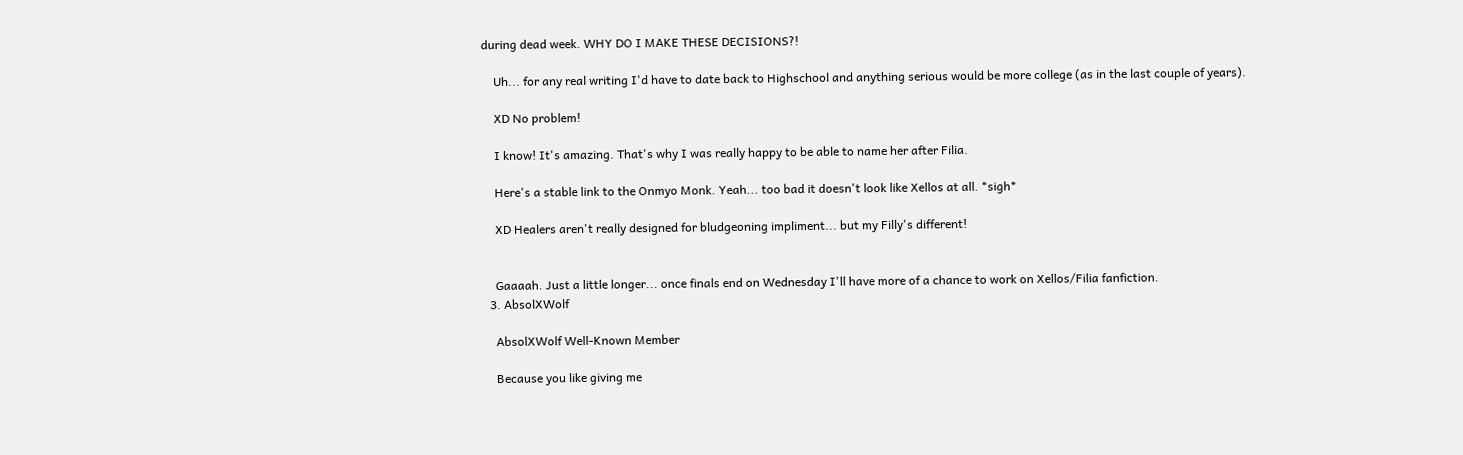during dead week. WHY DO I MAKE THESE DECISIONS?!

    Uh... for any real writing I'd have to date back to Highschool and anything serious would be more college (as in the last couple of years).

    XD No problem!

    I know! It's amazing. That's why I was really happy to be able to name her after Filia.

    Here's a stable link to the Onmyo Monk. Yeah... too bad it doesn't look like Xellos at all. *sigh*

    XD Healers aren't really designed for bludgeoning impliment... but my Filly's different!


    Gaaaah. Just a little longer... once finals end on Wednesday I'll have more of a chance to work on Xellos/Filia fanfiction.
  3. AbsolXWolf

    AbsolXWolf Well-Known Member

    Because you like giving me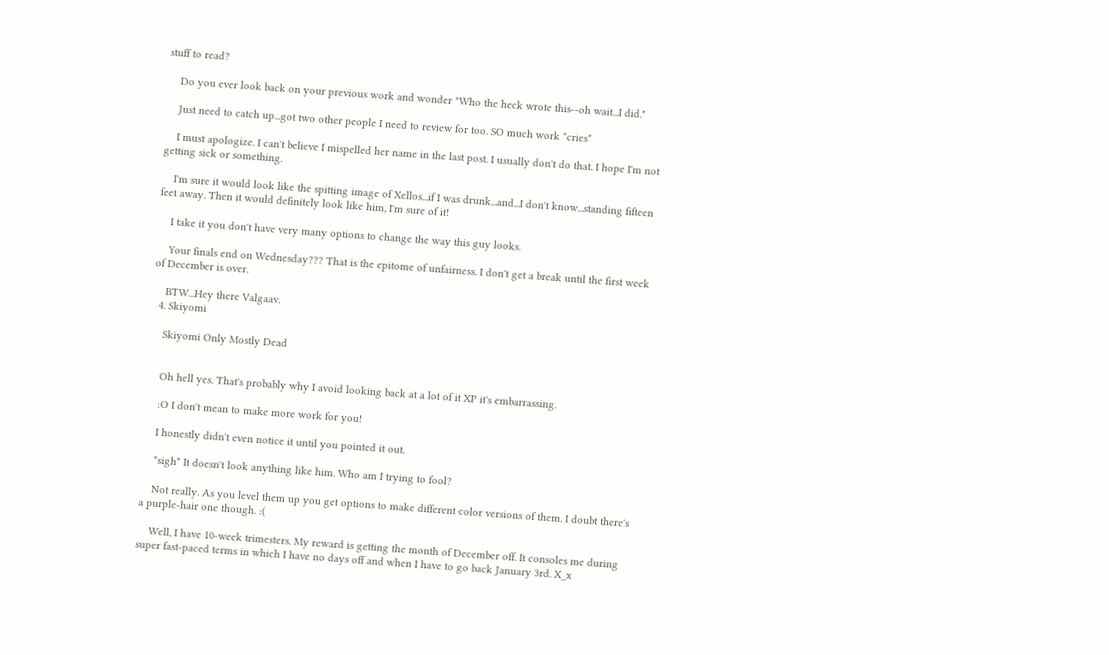stuff to read?

    Do you ever look back on your previous work and wonder "Who the heck wrote this--oh wait...I did."

    Just need to catch up...got two other people I need to review for too. SO much work *cries*

    I must apologize. I can't believe I mispelled her name in the last post. I usually don't do that. I hope I'm not getting sick or something.

    I'm sure it would look like the spitting image of Xellos...if I was drunk...and...I don't know...standing fifteen feet away. Then it would definitely look like him, I'm sure of it!

    I take it you don't have very many options to change the way this guy looks.

    Your finals end on Wednesday??? That is the epitome of unfairness. I don't get a break until the first week of December is over.

    BTW...Hey there Valgaav.
  4. Skiyomi

    Skiyomi Only Mostly Dead


    Oh hell yes. That's probably why I avoid looking back at a lot of it XP it's embarrassing.

    :O I don't mean to make more work for you!

    I honestly didn't even notice it until you pointed it out.

    *sigh* It doesn't look anything like him. Who am I trying to fool?

    Not really. As you level them up you get options to make different color versions of them. I doubt there's a purple-hair one though. :(

    Well, I have 10-week trimesters. My reward is getting the month of December off. It consoles me during super fast-paced terms in which I have no days off and when I have to go back January 3rd. X_x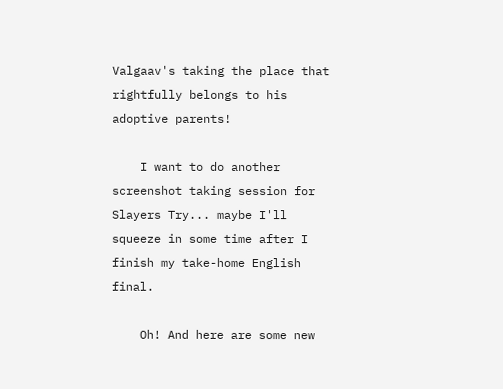Valgaav's taking the place that rightfully belongs to his adoptive parents!

    I want to do another screenshot taking session for Slayers Try... maybe I'll squeeze in some time after I finish my take-home English final.

    Oh! And here are some new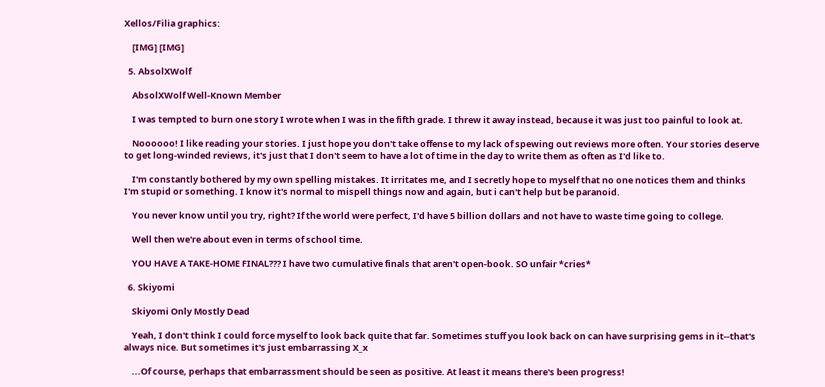Xellos/Filia graphics:

    [IMG] [IMG]

  5. AbsolXWolf

    AbsolXWolf Well-Known Member

    I was tempted to burn one story I wrote when I was in the fifth grade. I threw it away instead, because it was just too painful to look at.

    Noooooo! I like reading your stories. I just hope you don't take offense to my lack of spewing out reviews more often. Your stories deserve to get long-winded reviews, it's just that I don't seem to have a lot of time in the day to write them as often as I'd like to.

    I'm constantly bothered by my own spelling mistakes. It irritates me, and I secretly hope to myself that no one notices them and thinks I'm stupid or something. I know it's normal to mispell things now and again, but i can't help but be paranoid.

    You never know until you try, right? If the world were perfect, I'd have 5 billion dollars and not have to waste time going to college.

    Well then we're about even in terms of school time.

    YOU HAVE A TAKE-HOME FINAL??? I have two cumulative finals that aren't open-book. SO unfair *cries*

  6. Skiyomi

    Skiyomi Only Mostly Dead

    Yeah, I don't think I could force myself to look back quite that far. Sometimes stuff you look back on can have surprising gems in it--that's always nice. But sometimes it's just embarrassing X_x

    ...Of course, perhaps that embarrassment should be seen as positive. At least it means there's been progress!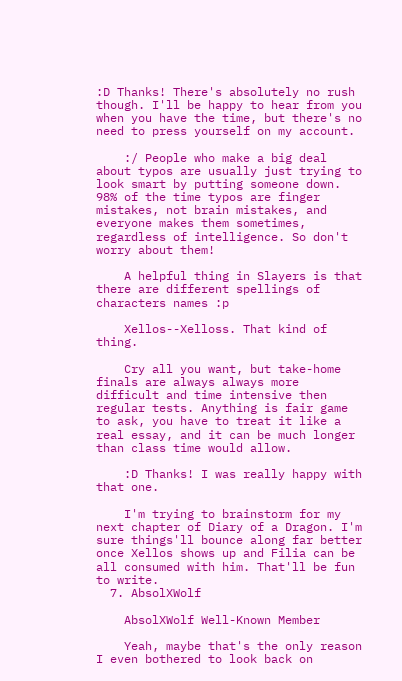:D Thanks! There's absolutely no rush though. I'll be happy to hear from you when you have the time, but there's no need to press yourself on my account.

    :/ People who make a big deal about typos are usually just trying to look smart by putting someone down. 98% of the time typos are finger mistakes, not brain mistakes, and everyone makes them sometimes, regardless of intelligence. So don't worry about them!

    A helpful thing in Slayers is that there are different spellings of characters names :p

    Xellos--Xelloss. That kind of thing.

    Cry all you want, but take-home finals are always always more difficult and time intensive then regular tests. Anything is fair game to ask, you have to treat it like a real essay, and it can be much longer than class time would allow.

    :D Thanks! I was really happy with that one.

    I'm trying to brainstorm for my next chapter of Diary of a Dragon. I'm sure things'll bounce along far better once Xellos shows up and Filia can be all consumed with him. That'll be fun to write.
  7. AbsolXWolf

    AbsolXWolf Well-Known Member

    Yeah, maybe that's the only reason I even bothered to look back on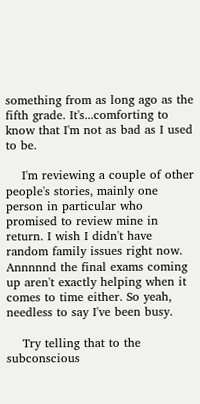something from as long ago as the fifth grade. It's...comforting to know that I'm not as bad as I used to be.

    I'm reviewing a couple of other people's stories, mainly one person in particular who promised to review mine in return. I wish I didn't have random family issues right now. Annnnnd the final exams coming up aren't exactly helping when it comes to time either. So yeah, needless to say I've been busy.

    Try telling that to the subconscious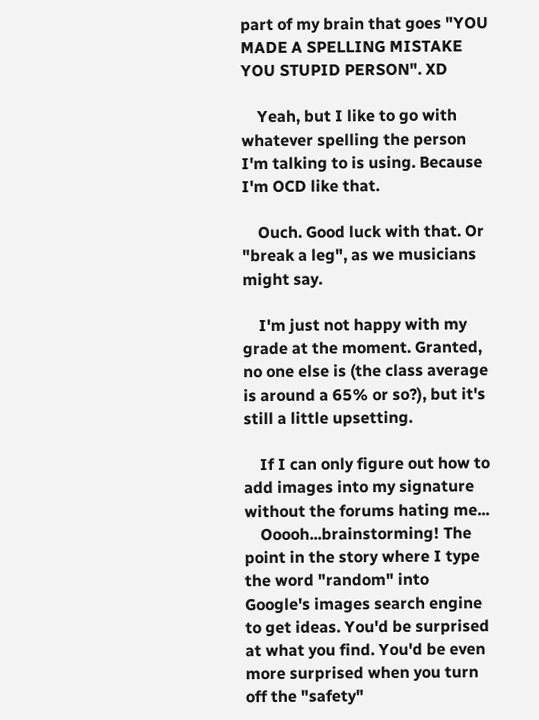part of my brain that goes "YOU MADE A SPELLING MISTAKE YOU STUPID PERSON". XD

    Yeah, but I like to go with whatever spelling the person I'm talking to is using. Because I'm OCD like that.

    Ouch. Good luck with that. Or "break a leg", as we musicians might say.

    I'm just not happy with my grade at the moment. Granted, no one else is (the class average is around a 65% or so?), but it's still a little upsetting.

    If I can only figure out how to add images into my signature without the forums hating me...
    Ooooh...brainstorming! The point in the story where I type the word "random" into Google's images search engine to get ideas. You'd be surprised at what you find. You'd be even more surprised when you turn off the "safety"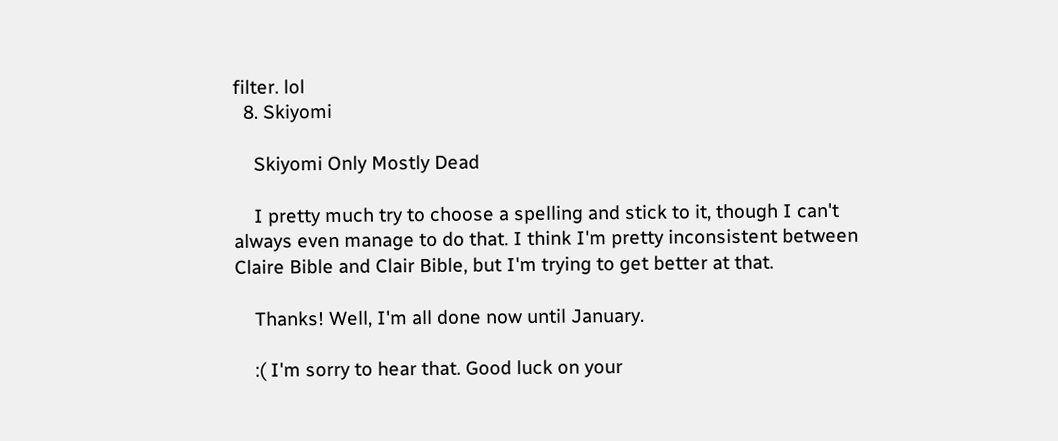filter. lol
  8. Skiyomi

    Skiyomi Only Mostly Dead

    I pretty much try to choose a spelling and stick to it, though I can't always even manage to do that. I think I'm pretty inconsistent between Claire Bible and Clair Bible, but I'm trying to get better at that.

    Thanks! Well, I'm all done now until January.

    :( I'm sorry to hear that. Good luck on your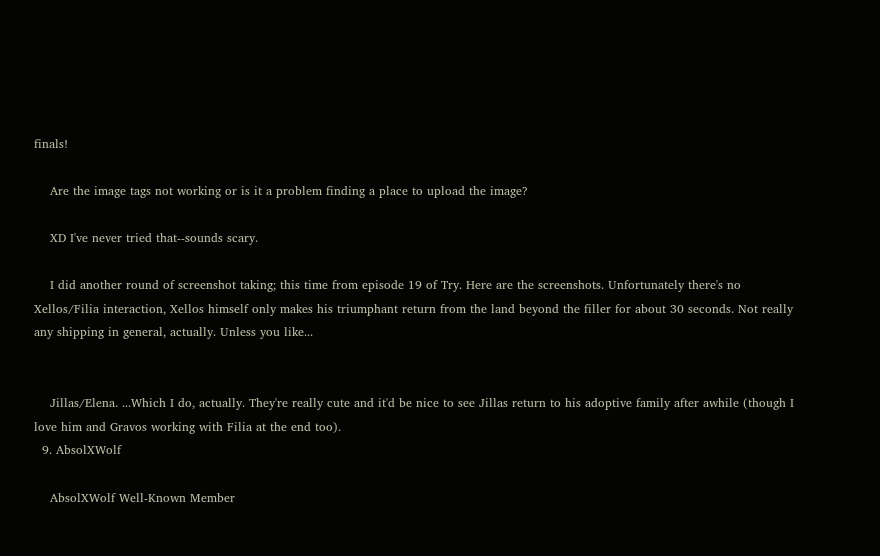finals!

    Are the image tags not working or is it a problem finding a place to upload the image?

    XD I've never tried that--sounds scary.

    I did another round of screenshot taking; this time from episode 19 of Try. Here are the screenshots. Unfortunately there's no Xellos/Filia interaction, Xellos himself only makes his triumphant return from the land beyond the filler for about 30 seconds. Not really any shipping in general, actually. Unless you like...


    Jillas/Elena. ...Which I do, actually. They're really cute and it'd be nice to see Jillas return to his adoptive family after awhile (though I love him and Gravos working with Filia at the end too).
  9. AbsolXWolf

    AbsolXWolf Well-Known Member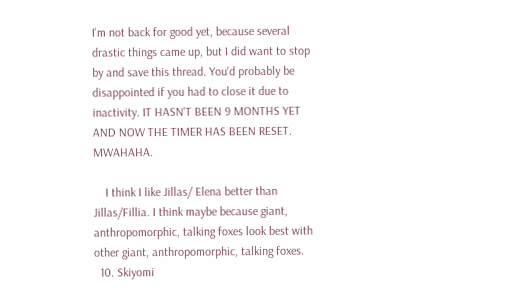I'm not back for good yet, because several drastic things came up, but I did want to stop by and save this thread. You'd probably be disappointed if you had to close it due to inactivity. IT HASN'T BEEN 9 MONTHS YET AND NOW THE TIMER HAS BEEN RESET. MWAHAHA.

    I think I like Jillas/ Elena better than Jillas/Fillia. I think maybe because giant, anthropomorphic, talking foxes look best with other giant, anthropomorphic, talking foxes.
  10. Skiyomi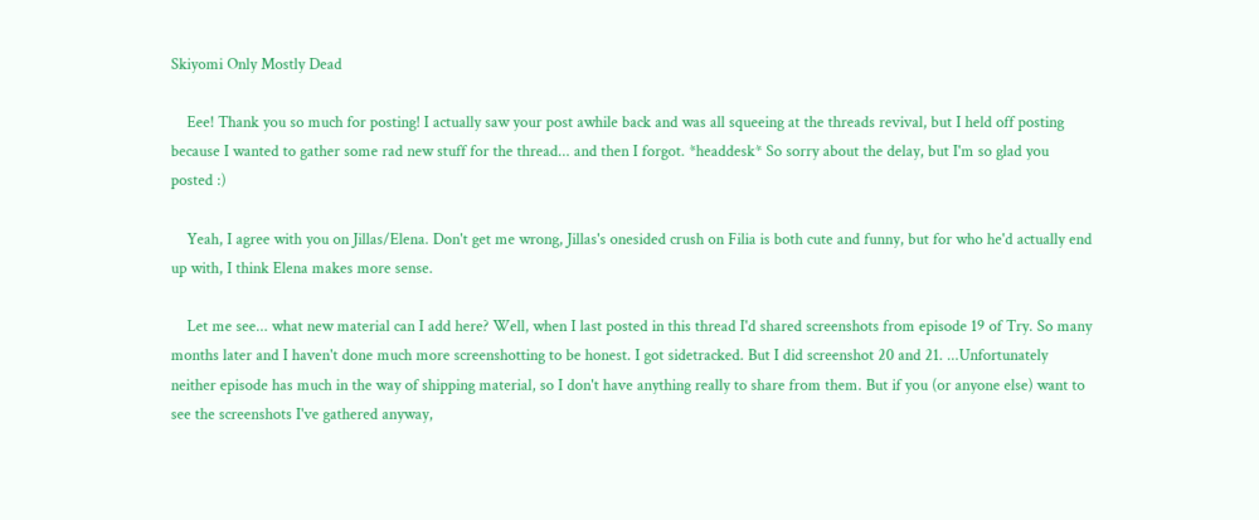Skiyomi Only Mostly Dead

    Eee! Thank you so much for posting! I actually saw your post awhile back and was all squeeing at the threads revival, but I held off posting because I wanted to gather some rad new stuff for the thread... and then I forgot. *headdesk* So sorry about the delay, but I'm so glad you posted :)

    Yeah, I agree with you on Jillas/Elena. Don't get me wrong, Jillas's onesided crush on Filia is both cute and funny, but for who he'd actually end up with, I think Elena makes more sense.

    Let me see... what new material can I add here? Well, when I last posted in this thread I'd shared screenshots from episode 19 of Try. So many months later and I haven't done much more screenshotting to be honest. I got sidetracked. But I did screenshot 20 and 21. ...Unfortunately neither episode has much in the way of shipping material, so I don't have anything really to share from them. But if you (or anyone else) want to see the screenshots I've gathered anyway,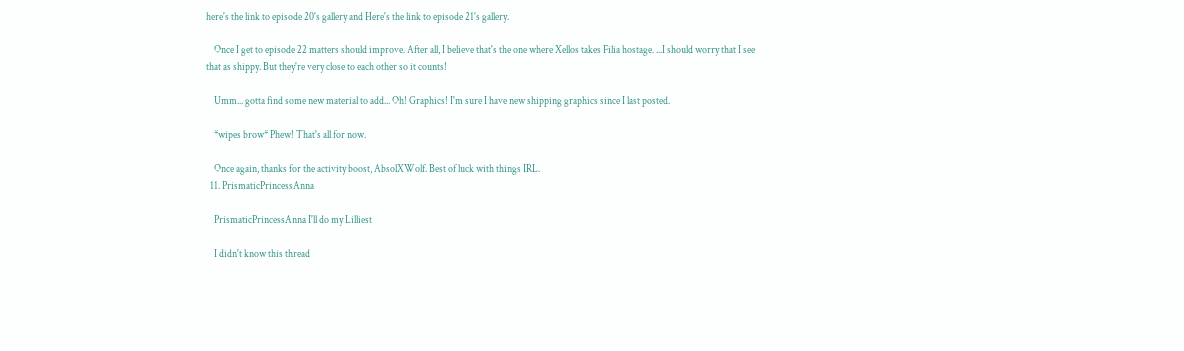here's the link to episode 20's gallery and Here's the link to episode 21's gallery.

    Once I get to episode 22 matters should improve. After all, I believe that's the one where Xellos takes Filia hostage. ...I should worry that I see that as shippy. But they're very close to each other so it counts!

    Umm... gotta find some new material to add... Oh! Graphics! I'm sure I have new shipping graphics since I last posted.

    *wipes brow* Phew! That's all for now.

    Once again, thanks for the activity boost, AbsolXWolf. Best of luck with things IRL.
  11. PrismaticPrincessAnna

    PrismaticPrincessAnna I'll do my Lilliest

    I didn't know this thread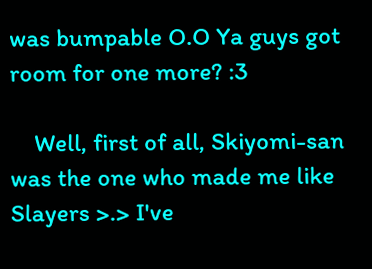was bumpable O.O Ya guys got room for one more? :3

    Well, first of all, Skiyomi-san was the one who made me like Slayers >.> I've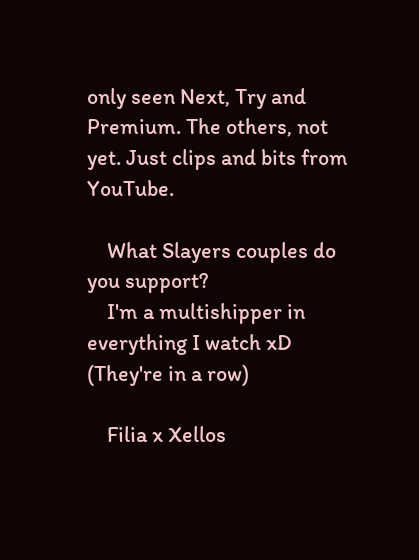only seen Next, Try and Premium. The others, not yet. Just clips and bits from YouTube.

    What Slayers couples do you support?
    I'm a multishipper in everything I watch xD (They're in a row)

    Filia x Xellos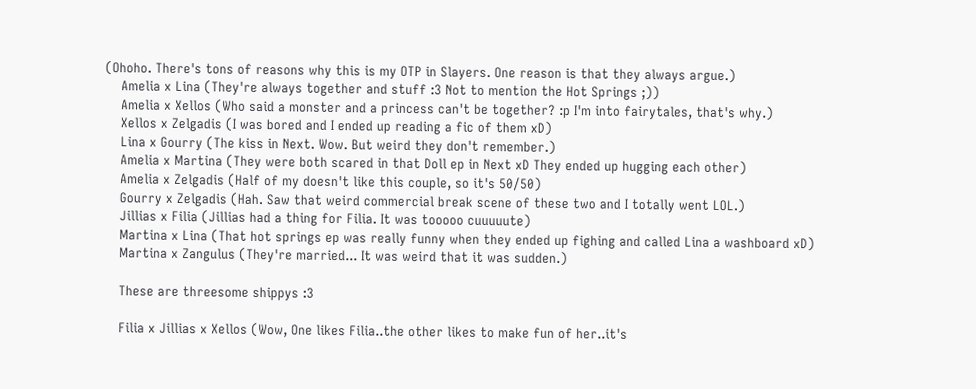(Ohoho. There's tons of reasons why this is my OTP in Slayers. One reason is that they always argue.)
    Amelia x Lina (They're always together and stuff :3 Not to mention the Hot Springs ;))
    Amelia x Xellos (Who said a monster and a princess can't be together? :p I'm into fairytales, that's why.)
    Xellos x Zelgadis (I was bored and I ended up reading a fic of them xD)
    Lina x Gourry (The kiss in Next. Wow. But weird they don't remember.)
    Amelia x Martina (They were both scared in that Doll ep in Next xD They ended up hugging each other)
    Amelia x Zelgadis (Half of my doesn't like this couple, so it's 50/50)
    Gourry x Zelgadis (Hah. Saw that weird commercial break scene of these two and I totally went LOL.)
    Jillias x Filia (Jillias had a thing for Filia. It was tooooo cuuuuute)
    Martina x Lina (That hot springs ep was really funny when they ended up fighing and called Lina a washboard xD)
    Martina x Zangulus (They're married... It was weird that it was sudden.)

    These are threesome shippys :3

    Filia x Jillias x Xellos (Wow, One likes Filia..the other likes to make fun of her..it's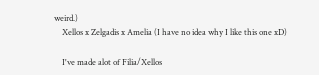weird.)
    Xellos x Zelgadis x Amelia (I have no idea why I like this one xD)

    I've made alot of Filia/Xellos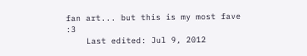fan art... but this is my most fave :3
    Last edited: Jul 9, 2012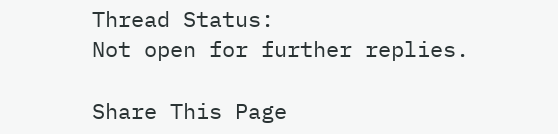Thread Status:
Not open for further replies.

Share This Page